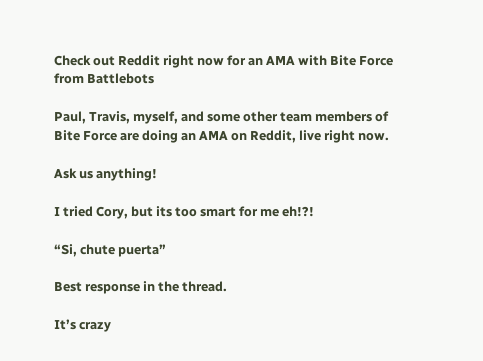Check out Reddit right now for an AMA with Bite Force from Battlebots

Paul, Travis, myself, and some other team members of Bite Force are doing an AMA on Reddit, live right now.

Ask us anything!

I tried Cory, but its too smart for me eh!?!

“Si, chute puerta”

Best response in the thread.

It’s crazy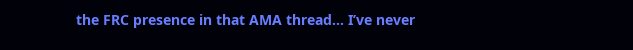the FRC presence in that AMA thread… I’ve never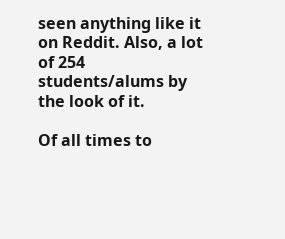seen anything like it on Reddit. Also, a lot of 254 students/alums by the look of it.

Of all times to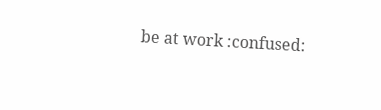be at work :confused: